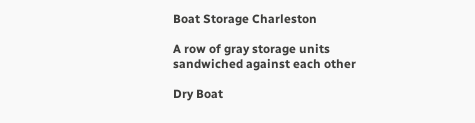Boat Storage Charleston

A row of gray storage units sandwiched against each other

Dry Boat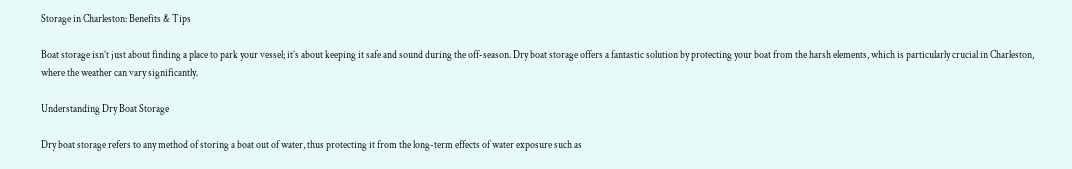Storage in Charleston: Benefits & Tips

Boat storage isn’t just about finding a place to park your vessel; it’s about keeping it safe and sound during the off-season. Dry boat storage offers a fantastic solution by protecting your boat from the harsh elements, which is particularly crucial in Charleston, where the weather can vary significantly.

Understanding Dry Boat Storage

Dry boat storage refers to any method of storing a boat out of water, thus protecting it from the long-term effects of water exposure such as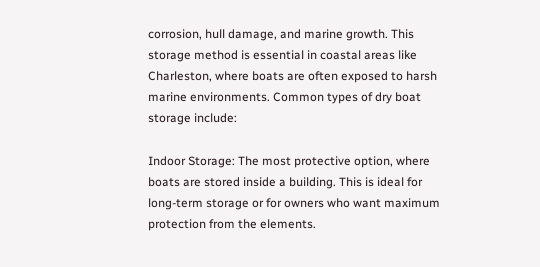corrosion, hull damage, and marine growth. This storage method is essential in coastal areas like Charleston, where boats are often exposed to harsh marine environments. Common types of dry boat storage include:

Indoor Storage: The most protective option, where boats are stored inside a building. This is ideal for long-term storage or for owners who want maximum protection from the elements.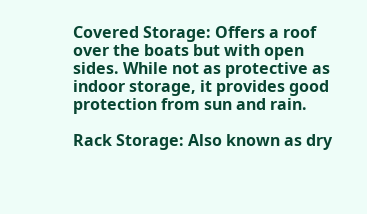Covered Storage: Offers a roof over the boats but with open sides. While not as protective as indoor storage, it provides good protection from sun and rain.

Rack Storage: Also known as dry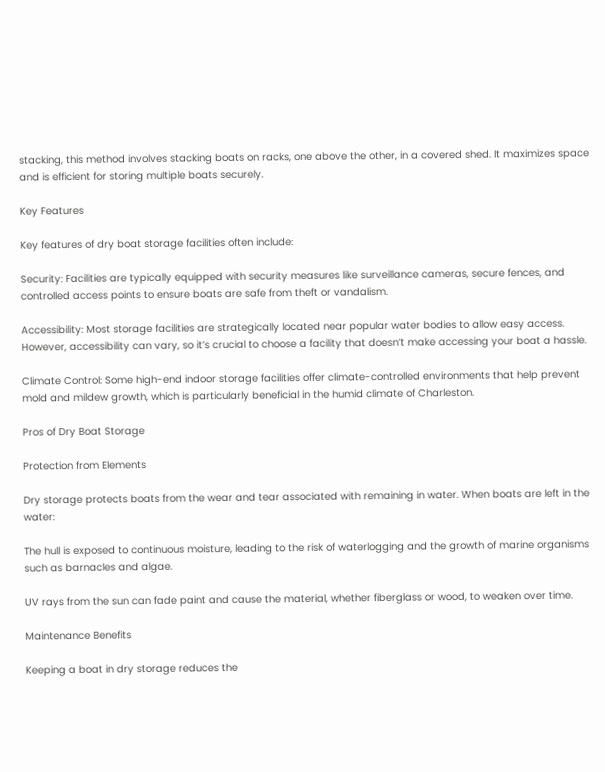stacking, this method involves stacking boats on racks, one above the other, in a covered shed. It maximizes space and is efficient for storing multiple boats securely.

Key Features

Key features of dry boat storage facilities often include:

Security: Facilities are typically equipped with security measures like surveillance cameras, secure fences, and controlled access points to ensure boats are safe from theft or vandalism.

Accessibility: Most storage facilities are strategically located near popular water bodies to allow easy access. However, accessibility can vary, so it’s crucial to choose a facility that doesn’t make accessing your boat a hassle.

Climate Control: Some high-end indoor storage facilities offer climate-controlled environments that help prevent mold and mildew growth, which is particularly beneficial in the humid climate of Charleston.

Pros of Dry Boat Storage

Protection from Elements

Dry storage protects boats from the wear and tear associated with remaining in water. When boats are left in the water:

The hull is exposed to continuous moisture, leading to the risk of waterlogging and the growth of marine organisms such as barnacles and algae.

UV rays from the sun can fade paint and cause the material, whether fiberglass or wood, to weaken over time.

Maintenance Benefits

Keeping a boat in dry storage reduces the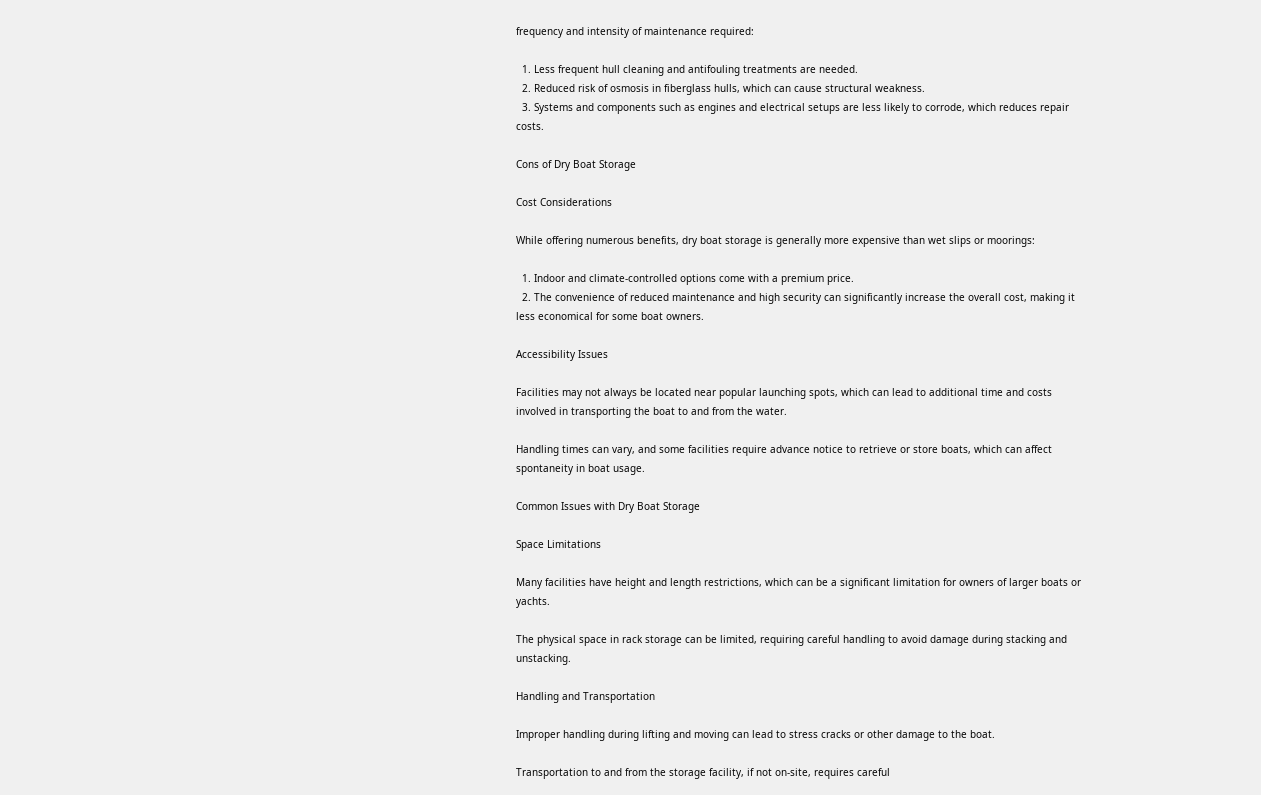frequency and intensity of maintenance required:

  1. Less frequent hull cleaning and antifouling treatments are needed.
  2. Reduced risk of osmosis in fiberglass hulls, which can cause structural weakness.
  3. Systems and components such as engines and electrical setups are less likely to corrode, which reduces repair costs.

Cons of Dry Boat Storage

Cost Considerations

While offering numerous benefits, dry boat storage is generally more expensive than wet slips or moorings:

  1. Indoor and climate-controlled options come with a premium price.
  2. The convenience of reduced maintenance and high security can significantly increase the overall cost, making it less economical for some boat owners.

Accessibility Issues

Facilities may not always be located near popular launching spots, which can lead to additional time and costs involved in transporting the boat to and from the water.

Handling times can vary, and some facilities require advance notice to retrieve or store boats, which can affect spontaneity in boat usage.

Common Issues with Dry Boat Storage

Space Limitations

Many facilities have height and length restrictions, which can be a significant limitation for owners of larger boats or yachts.

The physical space in rack storage can be limited, requiring careful handling to avoid damage during stacking and unstacking.

Handling and Transportation

Improper handling during lifting and moving can lead to stress cracks or other damage to the boat.

Transportation to and from the storage facility, if not on-site, requires careful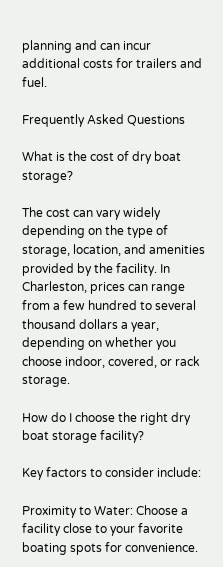planning and can incur additional costs for trailers and fuel.

Frequently Asked Questions

What is the cost of dry boat storage?

The cost can vary widely depending on the type of storage, location, and amenities provided by the facility. In Charleston, prices can range from a few hundred to several thousand dollars a year, depending on whether you choose indoor, covered, or rack storage.

How do I choose the right dry boat storage facility?

Key factors to consider include:

Proximity to Water: Choose a facility close to your favorite boating spots for convenience.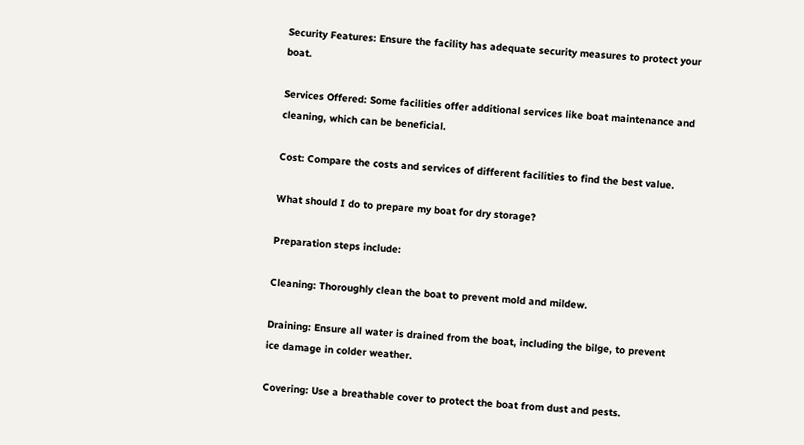Security Features: Ensure the facility has adequate security measures to protect your boat.

Services Offered: Some facilities offer additional services like boat maintenance and cleaning, which can be beneficial.

Cost: Compare the costs and services of different facilities to find the best value.

What should I do to prepare my boat for dry storage?

Preparation steps include:

Cleaning: Thoroughly clean the boat to prevent mold and mildew.

Draining: Ensure all water is drained from the boat, including the bilge, to prevent ice damage in colder weather.

Covering: Use a breathable cover to protect the boat from dust and pests.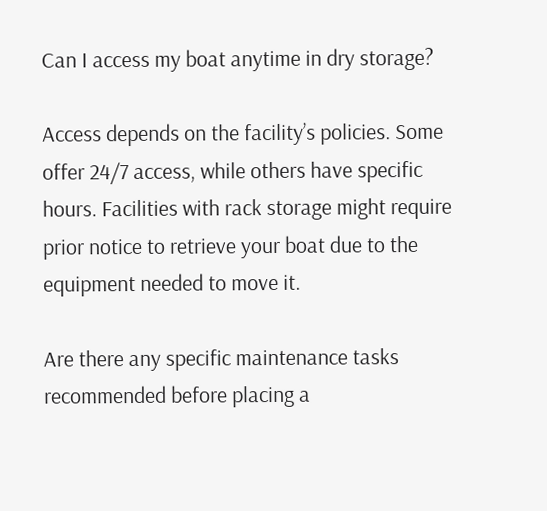Can I access my boat anytime in dry storage?

Access depends on the facility’s policies. Some offer 24/7 access, while others have specific hours. Facilities with rack storage might require prior notice to retrieve your boat due to the equipment needed to move it.

Are there any specific maintenance tasks recommended before placing a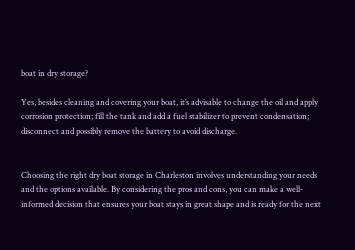boat in dry storage?

Yes, besides cleaning and covering your boat, it’s advisable to change the oil and apply corrosion protection; fill the tank and add a fuel stabilizer to prevent condensation; disconnect and possibly remove the battery to avoid discharge.


Choosing the right dry boat storage in Charleston involves understanding your needs and the options available. By considering the pros and cons, you can make a well-informed decision that ensures your boat stays in great shape and is ready for the next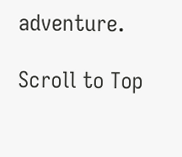adventure.

Scroll to Top